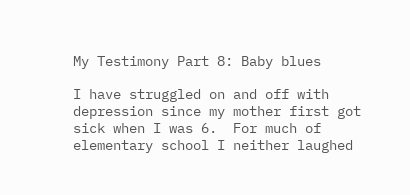My Testimony Part 8: Baby blues

I have struggled on and off with depression since my mother first got sick when I was 6.  For much of elementary school I neither laughed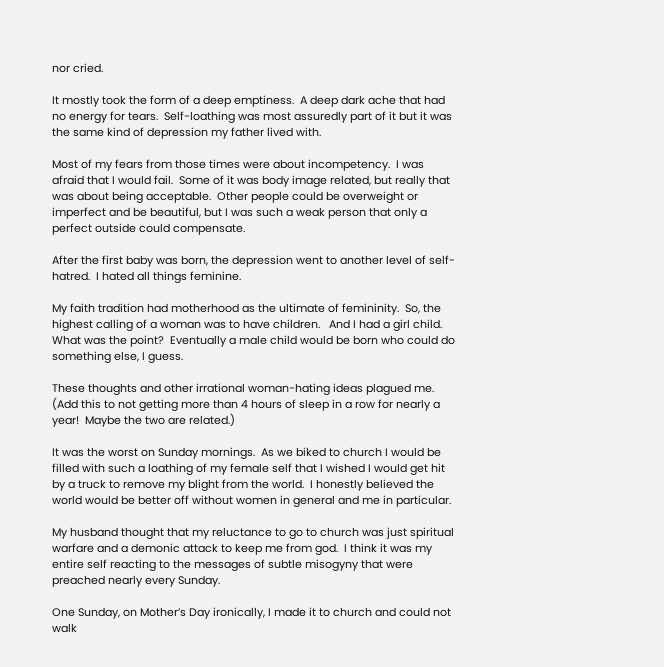nor cried.

It mostly took the form of a deep emptiness.  A deep dark ache that had no energy for tears.  Self-loathing was most assuredly part of it but it was the same kind of depression my father lived with.

Most of my fears from those times were about incompetency.  I was afraid that I would fail.  Some of it was body image related, but really that was about being acceptable.  Other people could be overweight or imperfect and be beautiful, but I was such a weak person that only a perfect outside could compensate.

After the first baby was born, the depression went to another level of self-hatred.  I hated all things feminine.

My faith tradition had motherhood as the ultimate of femininity.  So, the highest calling of a woman was to have children.   And I had a girl child.  What was the point?  Eventually a male child would be born who could do something else, I guess.

These thoughts and other irrational woman-hating ideas plagued me.  (Add this to not getting more than 4 hours of sleep in a row for nearly a year!  Maybe the two are related.)

It was the worst on Sunday mornings.  As we biked to church I would be filled with such a loathing of my female self that I wished I would get hit by a truck to remove my blight from the world.  I honestly believed the world would be better off without women in general and me in particular.

My husband thought that my reluctance to go to church was just spiritual warfare and a demonic attack to keep me from god.  I think it was my entire self reacting to the messages of subtle misogyny that were preached nearly every Sunday.

One Sunday, on Mother’s Day ironically, I made it to church and could not walk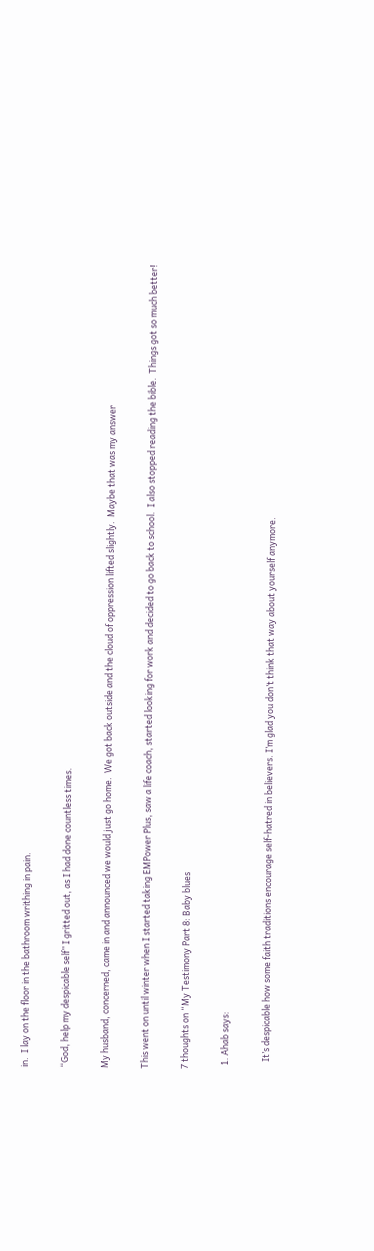in.  I lay on the floor in the bathroom writhing in pain.

“God, help my despicable self” I gritted out, as I had done countless times.

My husband, concerned, came in and announced we would just go home.  We got back outside and the cloud of oppression lifted slightly.  Maybe that was my answer

This went on until winter when I started taking EMPower Plus, saw a life coach, started looking for work and decided to go back to school.  I also stopped reading the bible.  Things got so much better!

7 thoughts on “My Testimony Part 8: Baby blues

  1. Ahab says:

    It’s despicable how some faith traditions encourage self-hatred in believers. I’m glad you don’t think that way about yourself anymore.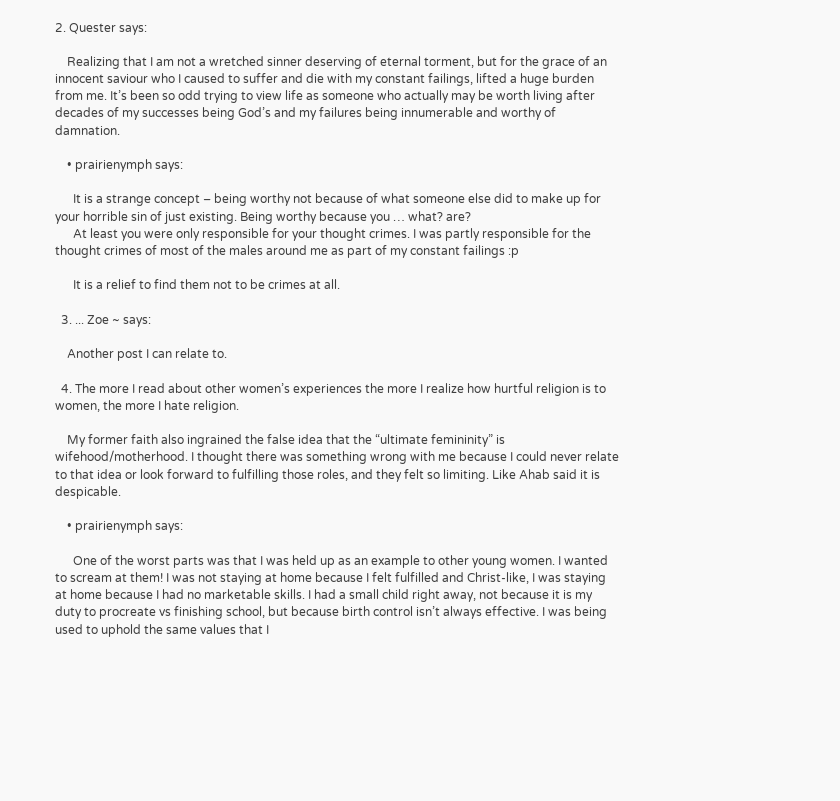2. Quester says:

    Realizing that I am not a wretched sinner deserving of eternal torment, but for the grace of an innocent saviour who I caused to suffer and die with my constant failings, lifted a huge burden from me. It’s been so odd trying to view life as someone who actually may be worth living after decades of my successes being God’s and my failures being innumerable and worthy of damnation.

    • prairienymph says:

      It is a strange concept – being worthy not because of what someone else did to make up for your horrible sin of just existing. Being worthy because you … what? are?
      At least you were only responsible for your thought crimes. I was partly responsible for the thought crimes of most of the males around me as part of my constant failings :p

      It is a relief to find them not to be crimes at all.

  3. ... Zoe ~ says:

    Another post I can relate to.

  4. The more I read about other women’s experiences the more I realize how hurtful religion is to women, the more I hate religion.

    My former faith also ingrained the false idea that the “ultimate femininity” is wifehood/motherhood. I thought there was something wrong with me because I could never relate to that idea or look forward to fulfilling those roles, and they felt so limiting. Like Ahab said it is despicable.

    • prairienymph says:

      One of the worst parts was that I was held up as an example to other young women. I wanted to scream at them! I was not staying at home because I felt fulfilled and Christ-like, I was staying at home because I had no marketable skills. I had a small child right away, not because it is my duty to procreate vs finishing school, but because birth control isn’t always effective. I was being used to uphold the same values that I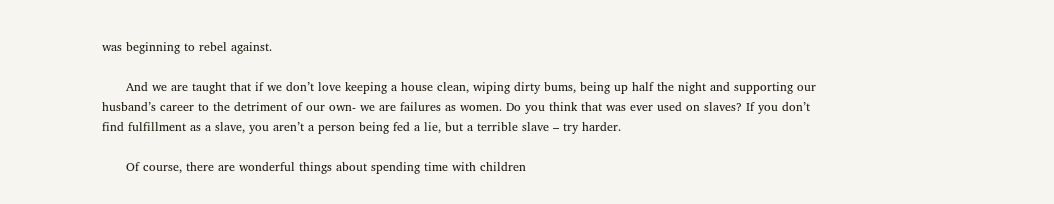was beginning to rebel against.

      And we are taught that if we don’t love keeping a house clean, wiping dirty bums, being up half the night and supporting our husband’s career to the detriment of our own- we are failures as women. Do you think that was ever used on slaves? If you don’t find fulfillment as a slave, you aren’t a person being fed a lie, but a terrible slave – try harder.

      Of course, there are wonderful things about spending time with children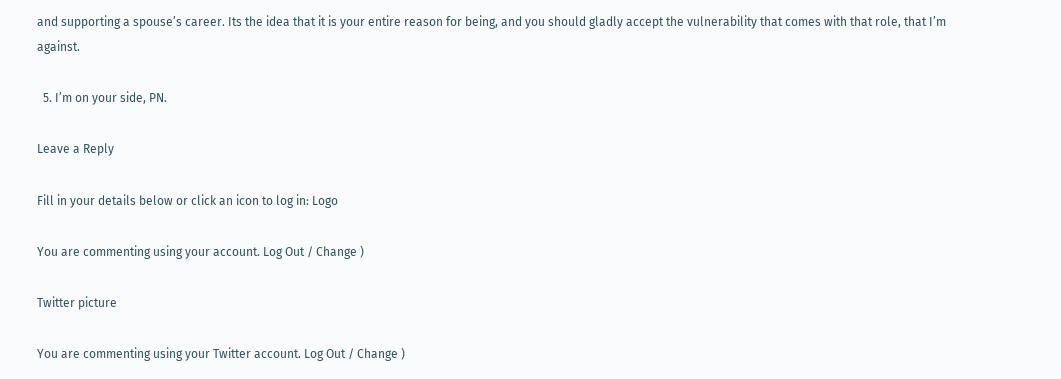and supporting a spouse’s career. Its the idea that it is your entire reason for being, and you should gladly accept the vulnerability that comes with that role, that I’m against.

  5. I’m on your side, PN.

Leave a Reply

Fill in your details below or click an icon to log in: Logo

You are commenting using your account. Log Out / Change )

Twitter picture

You are commenting using your Twitter account. Log Out / Change )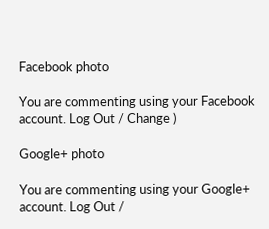Facebook photo

You are commenting using your Facebook account. Log Out / Change )

Google+ photo

You are commenting using your Google+ account. Log Out /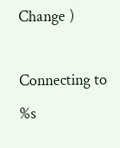Change )

Connecting to %s